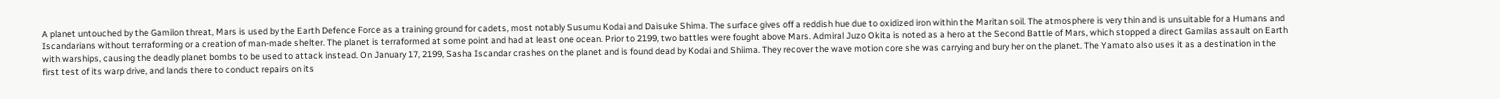A planet untouched by the Gamilon threat, Mars is used by the Earth Defence Force as a training ground for cadets, most notably Susumu Kodai and Daisuke Shima. The surface gives off a reddish hue due to oxidized iron within the Maritan soil. The atmosphere is very thin and is unsuitable for a Humans and Iscandarians without terraforming or a creation of man-made shelter. The planet is terraformed at some point and had at least one ocean. Prior to 2199, two battles were fought above Mars. Admiral Juzo Okita is noted as a hero at the Second Battle of Mars, which stopped a direct Gamilas assault on Earth with warships, causing the deadly planet bombs to be used to attack instead. On January 17, 2199, Sasha Iscandar crashes on the planet and is found dead by Kodai and Shiima. They recover the wave motion core she was carrying and bury her on the planet. The Yamato also uses it as a destination in the first test of its warp drive, and lands there to conduct repairs on its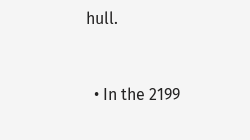hull.


  • In the 2199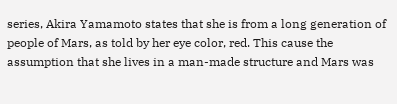series, Akira Yamamoto states that she is from a long generation of people of Mars, as told by her eye color, red. This cause the assumption that she lives in a man-made structure and Mars was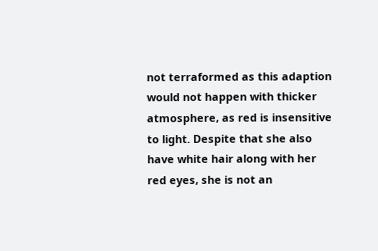not terraformed as this adaption would not happen with thicker atmosphere, as red is insensitive to light. Despite that she also have white hair along with her red eyes, she is not an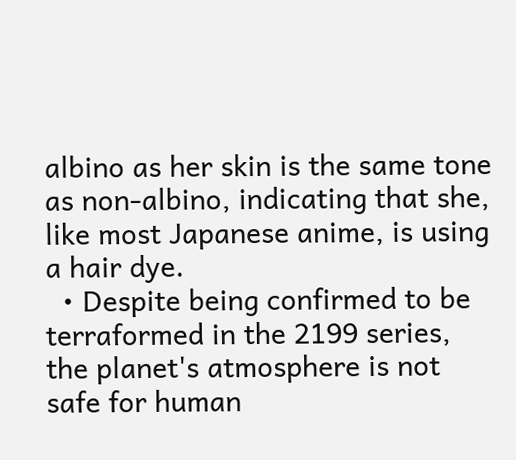albino as her skin is the same tone as non-albino, indicating that she, like most Japanese anime, is using a hair dye.
  • Despite being confirmed to be terraformed in the 2199 series, the planet's atmosphere is not safe for human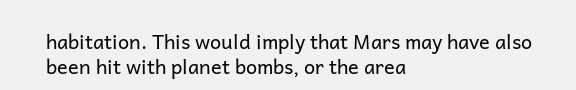habitation. This would imply that Mars may have also been hit with planet bombs, or the area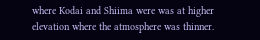where Kodai and Shiima were was at higher elevation where the atmosphere was thinner.